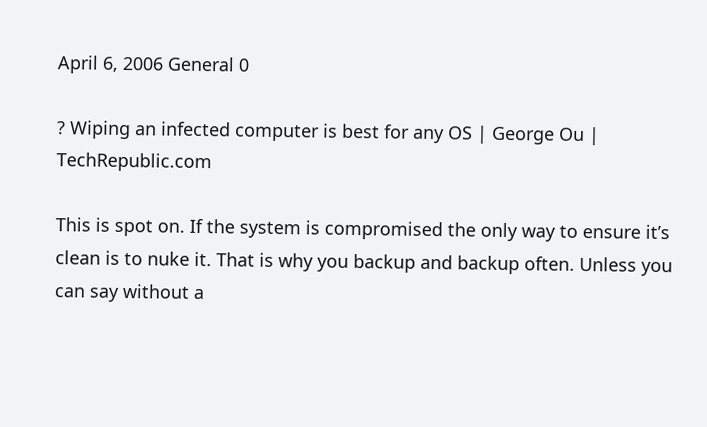April 6, 2006 General 0

? Wiping an infected computer is best for any OS | George Ou | TechRepublic.com

This is spot on. If the system is compromised the only way to ensure it’s clean is to nuke it. That is why you backup and backup often. Unless you can say without a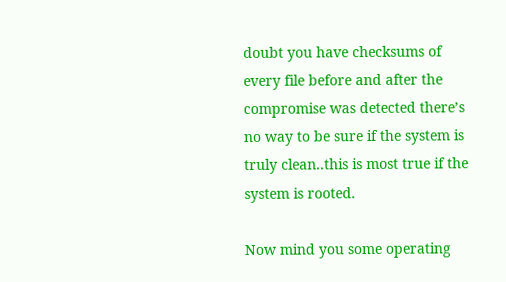doubt you have checksums of every file before and after the compromise was detected there’s no way to be sure if the system is truly clean..this is most true if the system is rooted.

Now mind you some operating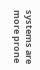systems are more prone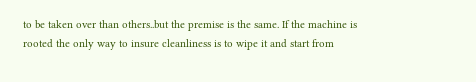to be taken over than others..but the premise is the same. If the machine is rooted the only way to insure cleanliness is to wipe it and start from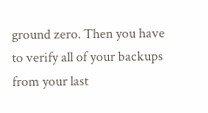ground zero. Then you have to verify all of your backups from your last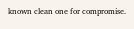known clean one for compromise.